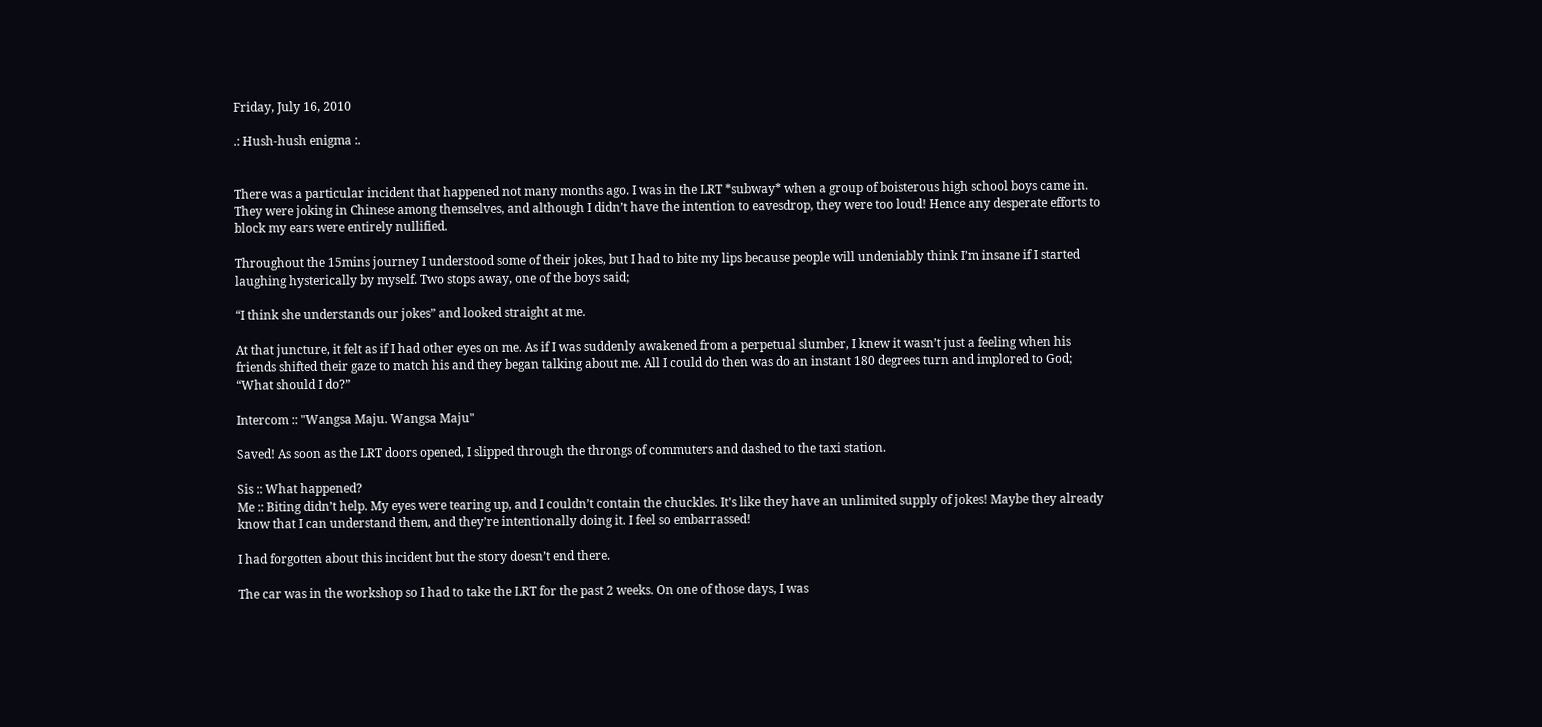Friday, July 16, 2010

.: Hush-hush enigma :.


There was a particular incident that happened not many months ago. I was in the LRT *subway* when a group of boisterous high school boys came in. They were joking in Chinese among themselves, and although I didn’t have the intention to eavesdrop, they were too loud! Hence any desperate efforts to block my ears were entirely nullified.

Throughout the 15mins journey I understood some of their jokes, but I had to bite my lips because people will undeniably think I’m insane if I started laughing hysterically by myself. Two stops away, one of the boys said;

“I think she understands our jokes” and looked straight at me.

At that juncture, it felt as if I had other eyes on me. As if I was suddenly awakened from a perpetual slumber, I knew it wasn’t just a feeling when his friends shifted their gaze to match his and they began talking about me. All I could do then was do an instant 180 degrees turn and implored to God; “What should I do?”

Intercom :: "Wangsa Maju. Wangsa Maju"

Saved! As soon as the LRT doors opened, I slipped through the throngs of commuters and dashed to the taxi station.

Sis :: What happened?
Me :: Biting didn’t help. My eyes were tearing up, and I couldn’t contain the chuckles. It’s like they have an unlimited supply of jokes! Maybe they already know that I can understand them, and they’re intentionally doing it. I feel so embarrassed!

I had forgotten about this incident but the story doesn’t end there.

The car was in the workshop so I had to take the LRT for the past 2 weeks. On one of those days, I was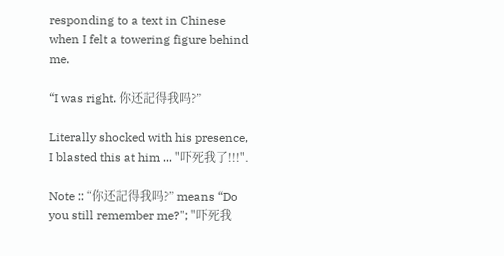responding to a text in Chinese when I felt a towering figure behind me.

“I was right. 你还記得我吗?”

Literally shocked with his presence, I blasted this at him ... "吓死我了!!!".

Note :: “你还記得我吗?” means “Do you still remember me?"; "吓死我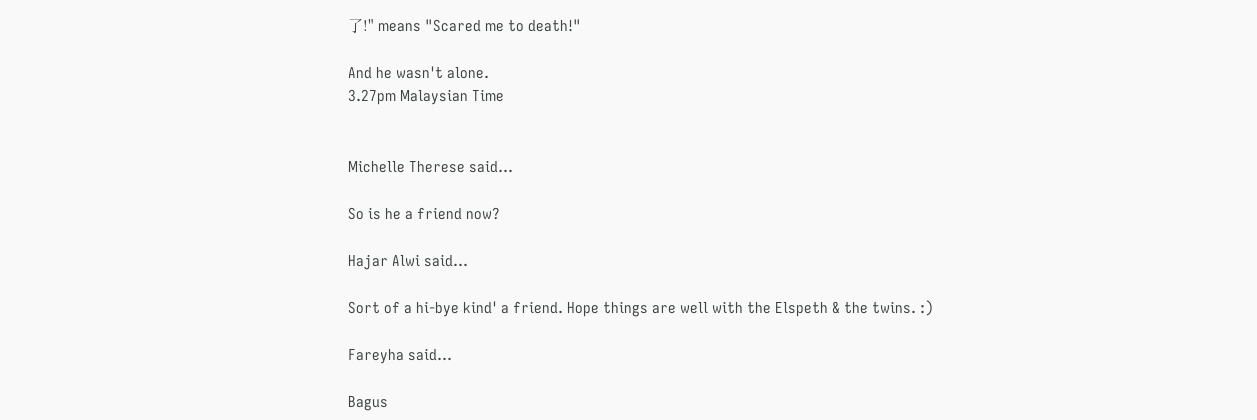了!" means "Scared me to death!"

And he wasn't alone.
3.27pm Malaysian Time


Michelle Therese said...

So is he a friend now?

Hajar Alwi said...

Sort of a hi-bye kind' a friend. Hope things are well with the Elspeth & the twins. :)

Fareyha said...

Bagus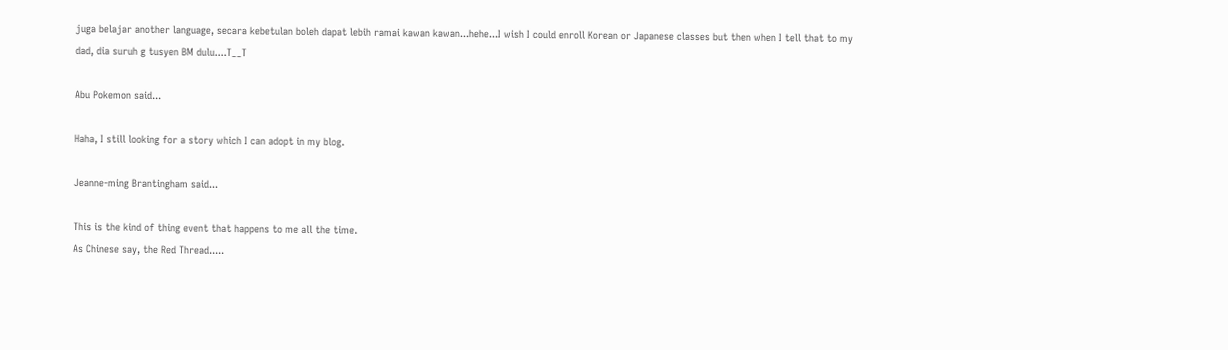juga belajar another language, secara kebetulan boleh dapat lebih ramai kawan kawan...hehe...I wish I could enroll Korean or Japanese classes but then when I tell that to my dad, dia suruh g tusyen BM dulu....T__T

Abu Pokemon said...

Haha, I still looking for a story which I can adopt in my blog.

Jeanne-ming Brantingham said...

This is the kind of thing event that happens to me all the time.
As Chinese say, the Red Thread.....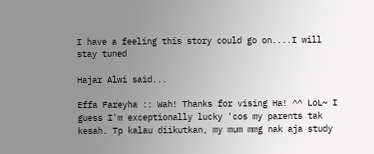I have a feeling this story could go on....I will stay tuned

Hajar Alwi said...

Effa Fareyha :: Wah! Thanks for vising Ha! ^^ LoL~ I guess I'm exceptionally lucky 'cos my parents tak kesah. Tp kalau diikutkan, my mum mmg nak aja study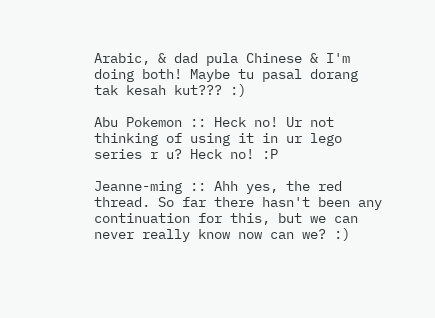Arabic, & dad pula Chinese & I'm doing both! Maybe tu pasal dorang tak kesah kut??? :)

Abu Pokemon :: Heck no! Ur not thinking of using it in ur lego series r u? Heck no! :P

Jeanne-ming :: Ahh yes, the red thread. So far there hasn't been any continuation for this, but we can never really know now can we? :)